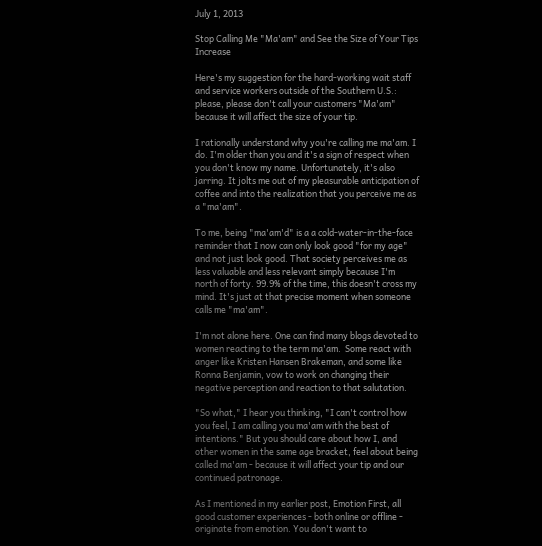July 1, 2013

Stop Calling Me "Ma'am" and See the Size of Your Tips Increase

Here's my suggestion for the hard-working wait staff and service workers outside of the Southern U.S.: please, please don't call your customers "Ma'am" because it will affect the size of your tip.

I rationally understand why you're calling me ma'am. I do. I'm older than you and it's a sign of respect when you don't know my name. Unfortunately, it's also jarring. It jolts me out of my pleasurable anticipation of coffee and into the realization that you perceive me as a "ma'am".

To me, being "ma'am'd" is a a cold-water-in-the-face reminder that I now can only look good "for my age" and not just look good. That society perceives me as less valuable and less relevant simply because I'm north of forty. 99.9% of the time, this doesn't cross my mind. It's just at that precise moment when someone calls me "ma'am".

I'm not alone here. One can find many blogs devoted to women reacting to the term ma'am.  Some react with anger like Kristen Hansen Brakeman, and some like Ronna Benjamin, vow to work on changing their negative perception and reaction to that salutation.

"So what," I hear you thinking, "I can't control how you feel, I am calling you ma'am with the best of intentions." But you should care about how I, and other women in the same age bracket, feel about being called ma'am - because it will affect your tip and our continued patronage.

As I mentioned in my earlier post, Emotion First, all good customer experiences - both online or offline - originate from emotion. You don't want to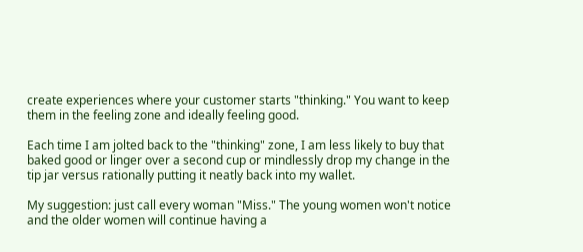create experiences where your customer starts "thinking." You want to keep them in the feeling zone and ideally feeling good.

Each time I am jolted back to the "thinking" zone, I am less likely to buy that baked good or linger over a second cup or mindlessly drop my change in the tip jar versus rationally putting it neatly back into my wallet.

My suggestion: just call every woman "Miss." The young women won't notice and the older women will continue having a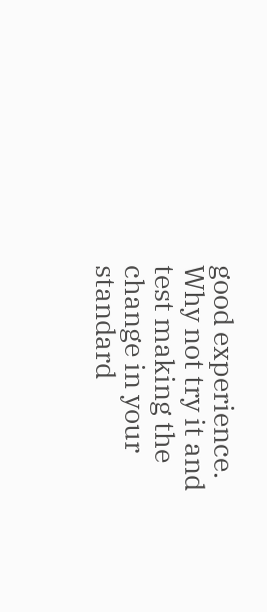good experience. Why not try it and test making the change in your standard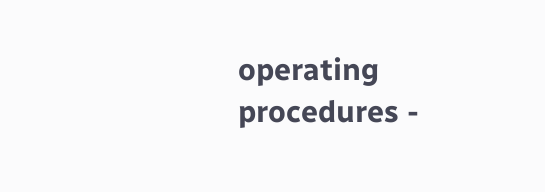operating procedures -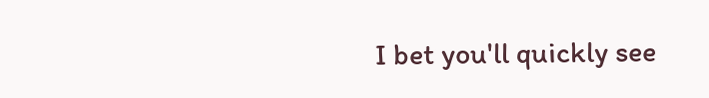I bet you'll quickly see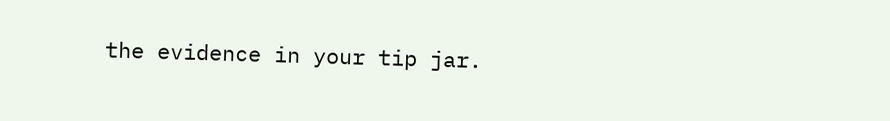the evidence in your tip jar.